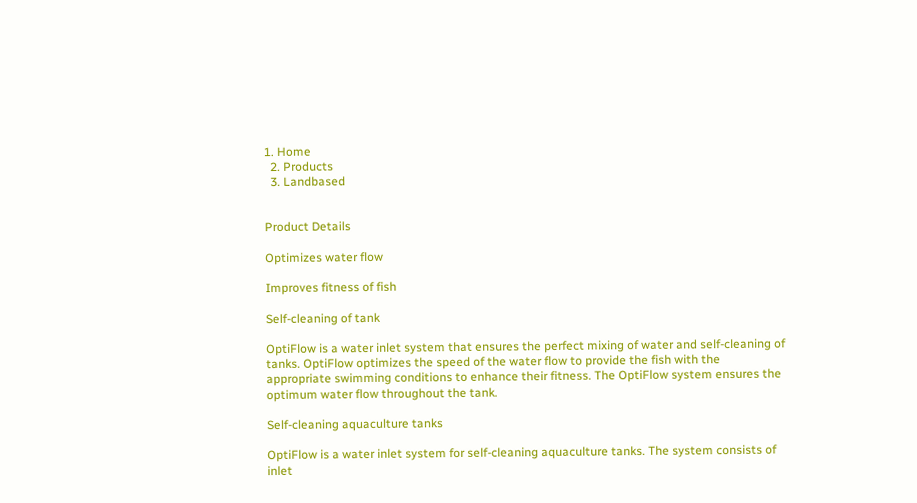1. Home
  2. Products
  3. Landbased


Product Details

Optimizes water flow

Improves fitness of fish

Self-cleaning of tank

OptiFlow is a water inlet system that ensures the perfect mixing of water and self-cleaning of tanks. OptiFlow optimizes the speed of the water flow to provide the fish with the appropriate swimming conditions to enhance their fitness. The OptiFlow system ensures the optimum water flow throughout the tank.

Self-cleaning aquaculture tanks

OptiFlow is a water inlet system for self-cleaning aquaculture tanks. The system consists of inlet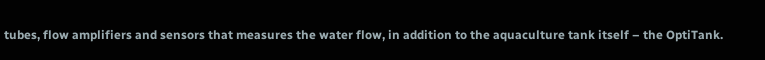tubes, flow amplifiers and sensors that measures the water flow, in addition to the aquaculture tank itself – the OptiTank.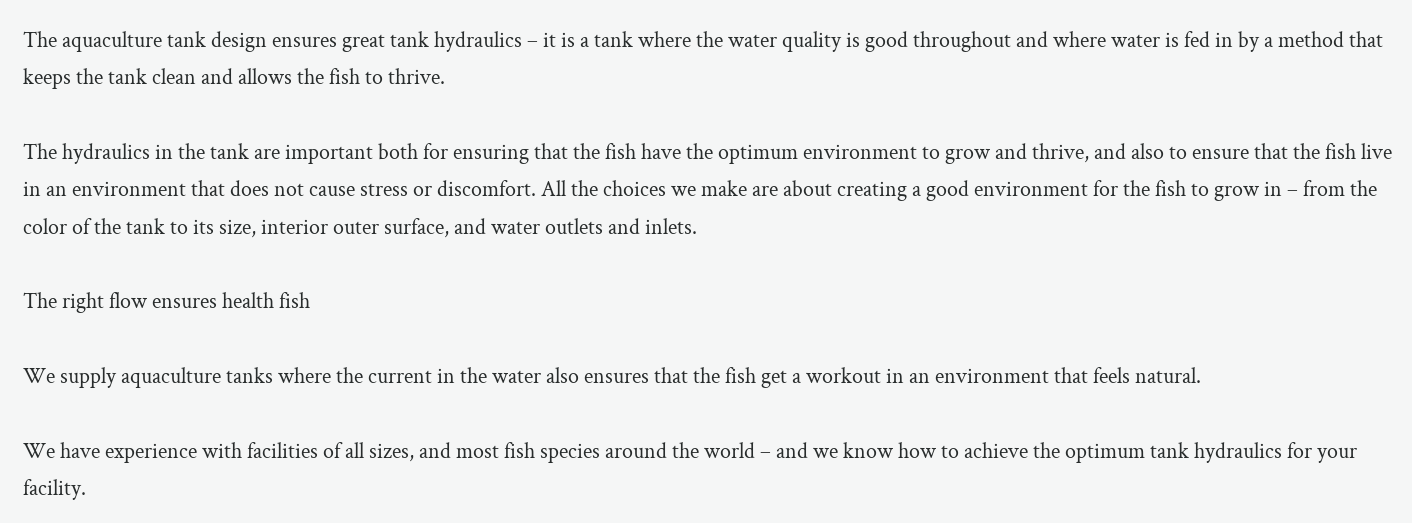The aquaculture tank design ensures great tank hydraulics – it is a tank where the water quality is good throughout and where water is fed in by a method that keeps the tank clean and allows the fish to thrive.

The hydraulics in the tank are important both for ensuring that the fish have the optimum environment to grow and thrive, and also to ensure that the fish live in an environment that does not cause stress or discomfort. All the choices we make are about creating a good environment for the fish to grow in – from the color of the tank to its size, interior outer surface, and water outlets and inlets.

The right flow ensures health fish

We supply aquaculture tanks where the current in the water also ensures that the fish get a workout in an environment that feels natural.

We have experience with facilities of all sizes, and most fish species around the world – and we know how to achieve the optimum tank hydraulics for your facility.